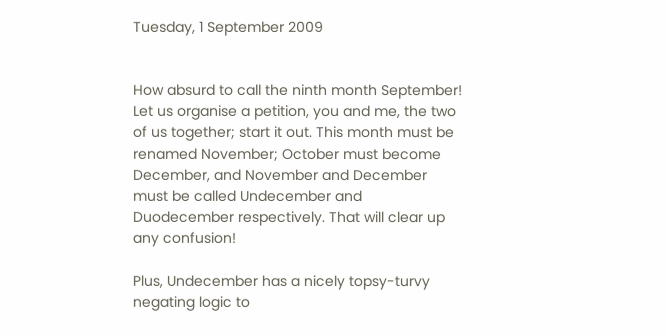Tuesday, 1 September 2009


How absurd to call the ninth month September! Let us organise a petition, you and me, the two of us together; start it out. This month must be renamed November; October must become December, and November and December must be called Undecember and Duodecember respectively. That will clear up any confusion!

Plus, Undecember has a nicely topsy-turvy negating logic to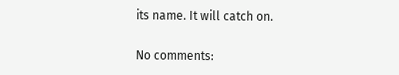its name. It will catch on.

No comments: